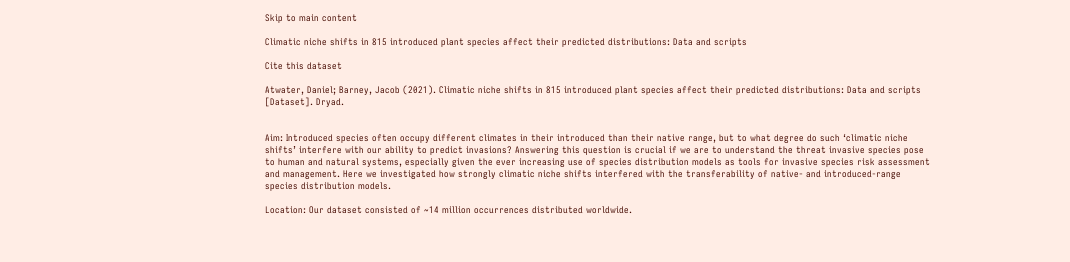Skip to main content

Climatic niche shifts in 815 introduced plant species affect their predicted distributions: Data and scripts

Cite this dataset

Atwater, Daniel; Barney, Jacob (2021). Climatic niche shifts in 815 introduced plant species affect their predicted distributions: Data and scripts [Dataset]. Dryad.


Aim: Introduced species often occupy different climates in their introduced than their native range, but to what degree do such ‘climatic niche shifts’ interfere with our ability to predict invasions? Answering this question is crucial if we are to understand the threat invasive species pose to human and natural systems, especially given the ever increasing use of species distribution models as tools for invasive species risk assessment and management. Here we investigated how strongly climatic niche shifts interfered with the transferability of native- and introduced-range species distribution models.

Location: Our dataset consisted of ~14 million occurrences distributed worldwide.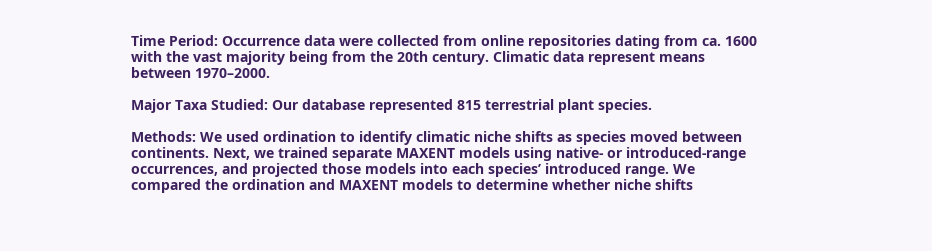Time Period: Occurrence data were collected from online repositories dating from ca. 1600 with the vast majority being from the 20th century. Climatic data represent means between 1970–2000.

Major Taxa Studied: Our database represented 815 terrestrial plant species.

Methods: We used ordination to identify climatic niche shifts as species moved between continents. Next, we trained separate MAXENT models using native- or introduced-range occurrences, and projected those models into each species’ introduced range. We compared the ordination and MAXENT models to determine whether niche shifts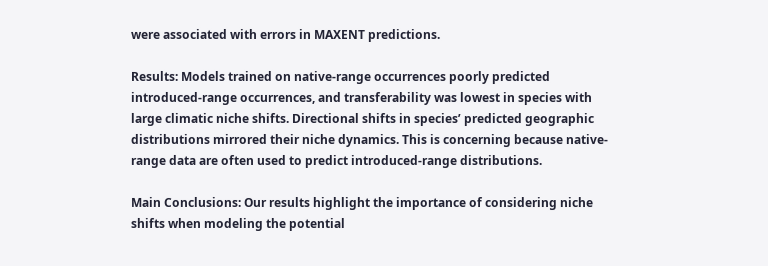were associated with errors in MAXENT predictions.

Results: Models trained on native-range occurrences poorly predicted introduced-range occurrences, and transferability was lowest in species with large climatic niche shifts. Directional shifts in species’ predicted geographic distributions mirrored their niche dynamics. This is concerning because native-range data are often used to predict introduced-range distributions.

Main Conclusions: Our results highlight the importance of considering niche shifts when modeling the potential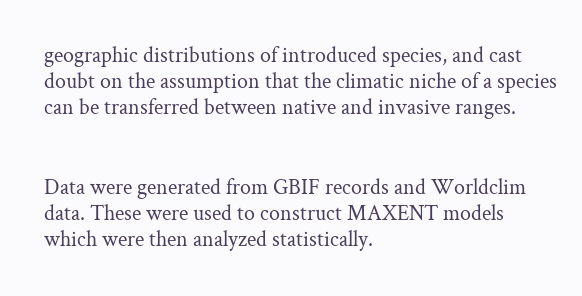geographic distributions of introduced species, and cast doubt on the assumption that the climatic niche of a species can be transferred between native and invasive ranges.


Data were generated from GBIF records and Worldclim data. These were used to construct MAXENT models which were then analyzed statistically.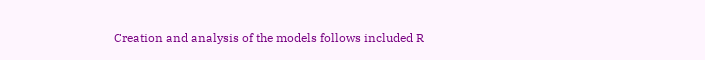Creation and analysis of the models follows included R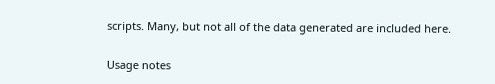scripts. Many, but not all of the data generated are included here.

Usage notes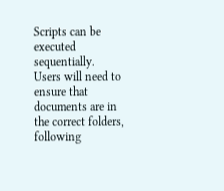Scripts can be executed sequentially. Users will need to ensure that documents are in the correct folders, following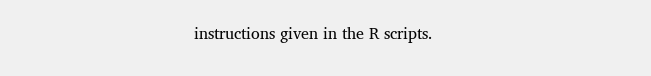instructions given in the R scripts.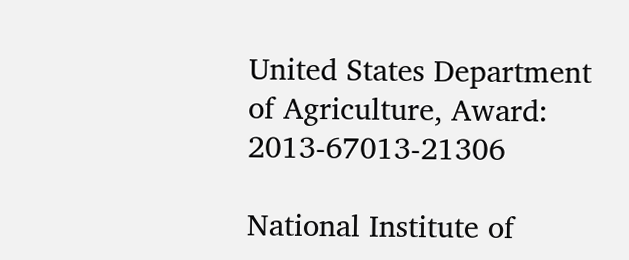United States Department of Agriculture, Award: 2013-67013-21306

National Institute of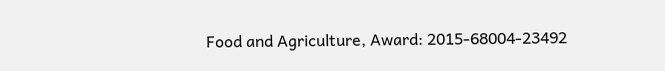Food and Agriculture, Award: 2015-68004-23492